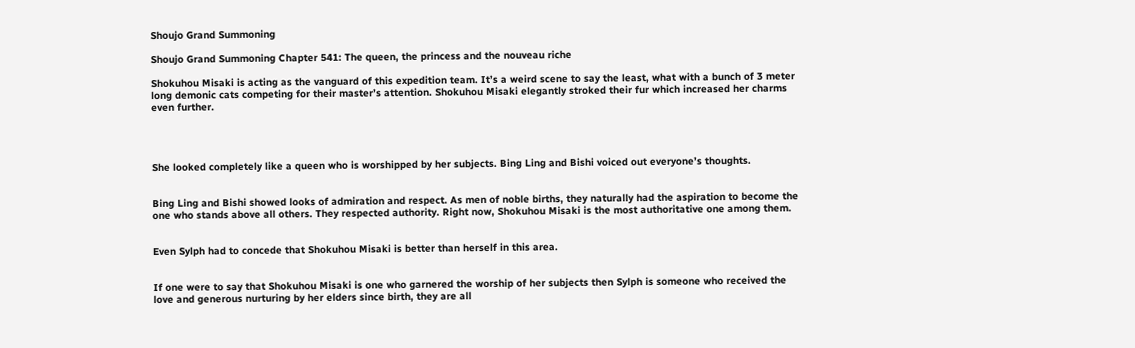Shoujo Grand Summoning

Shoujo Grand Summoning Chapter 541: The queen, the princess and the nouveau riche

Shokuhou Misaki is acting as the vanguard of this expedition team. It’s a weird scene to say the least, what with a bunch of 3 meter long demonic cats competing for their master’s attention. Shokuhou Misaki elegantly stroked their fur which increased her charms even further.




She looked completely like a queen who is worshipped by her subjects. Bing Ling and Bishi voiced out everyone’s thoughts.


Bing Ling and Bishi showed looks of admiration and respect. As men of noble births, they naturally had the aspiration to become the one who stands above all others. They respected authority. Right now, Shokuhou Misaki is the most authoritative one among them.


Even Sylph had to concede that Shokuhou Misaki is better than herself in this area.


If one were to say that Shokuhou Misaki is one who garnered the worship of her subjects then Sylph is someone who received the love and generous nurturing by her elders since birth, they are all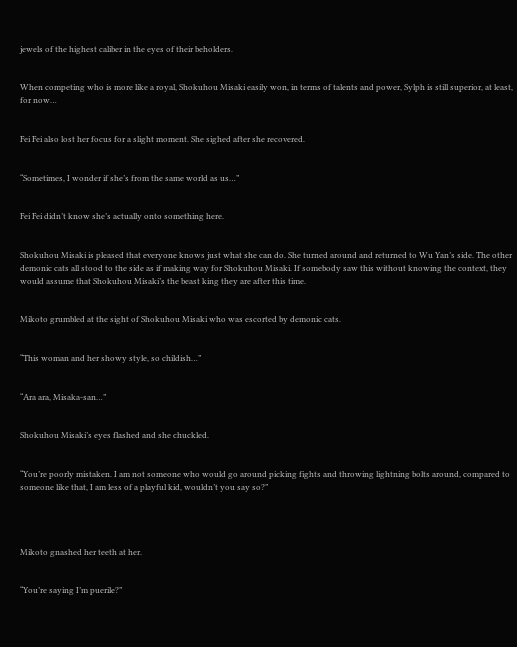jewels of the highest caliber in the eyes of their beholders.


When competing who is more like a royal, Shokuhou Misaki easily won, in terms of talents and power, Sylph is still superior, at least, for now…


Fei Fei also lost her focus for a slight moment. She sighed after she recovered.


“Sometimes, I wonder if she’s from the same world as us…”


Fei Fei didn’t know she’s actually onto something here.


Shokuhou Misaki is pleased that everyone knows just what she can do. She turned around and returned to Wu Yan’s side. The other demonic cats all stood to the side as if making way for Shokuhou Misaki. If somebody saw this without knowing the context, they would assume that Shokuhou Misaki’s the beast king they are after this time.


Mikoto grumbled at the sight of Shokuhou Misaki who was escorted by demonic cats.


“This woman and her showy style, so childish…”


“Ara ara, Misaka-san…”


Shokuhou Misaki’s eyes flashed and she chuckled.


“You’re poorly mistaken. I am not someone who would go around picking fights and throwing lightning bolts around, compared to someone like that, I am less of a playful kid, wouldn’t you say so?”




Mikoto gnashed her teeth at her.


“You’re saying I’m puerile?”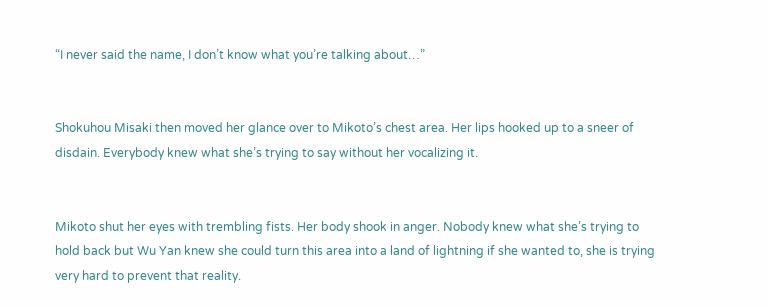“I never said the name, I don’t know what you’re talking about…”


Shokuhou Misaki then moved her glance over to Mikoto’s chest area. Her lips hooked up to a sneer of disdain. Everybody knew what she’s trying to say without her vocalizing it.


Mikoto shut her eyes with trembling fists. Her body shook in anger. Nobody knew what she’s trying to hold back but Wu Yan knew she could turn this area into a land of lightning if she wanted to, she is trying very hard to prevent that reality.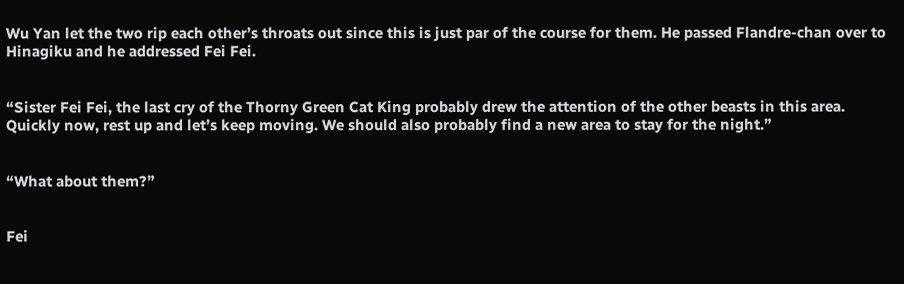Wu Yan let the two rip each other’s throats out since this is just par of the course for them. He passed Flandre-chan over to Hinagiku and he addressed Fei Fei.


“Sister Fei Fei, the last cry of the Thorny Green Cat King probably drew the attention of the other beasts in this area. Quickly now, rest up and let’s keep moving. We should also probably find a new area to stay for the night.”


“What about them?”


Fei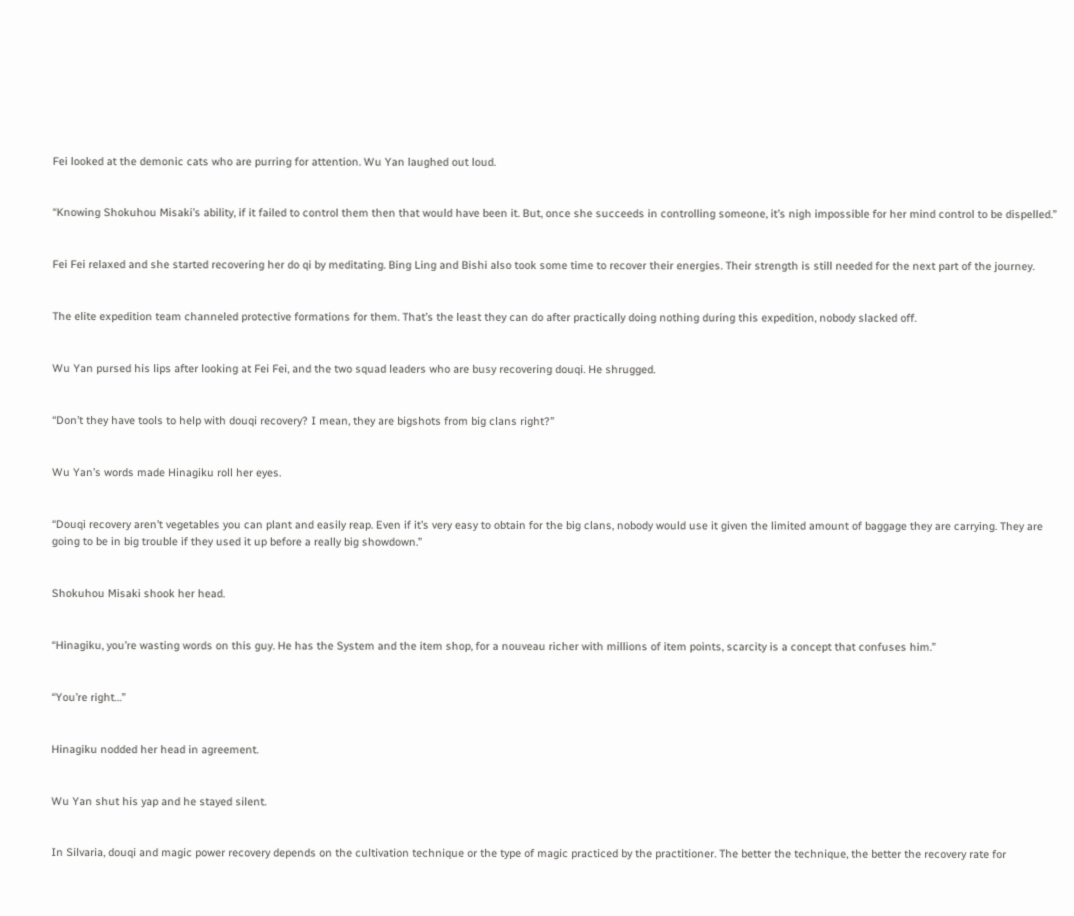Fei looked at the demonic cats who are purring for attention. Wu Yan laughed out loud.


“Knowing Shokuhou Misaki’s ability, if it failed to control them then that would have been it. But, once she succeeds in controlling someone, it’s nigh impossible for her mind control to be dispelled.”


Fei Fei relaxed and she started recovering her do qi by meditating. Bing Ling and Bishi also took some time to recover their energies. Their strength is still needed for the next part of the journey.


The elite expedition team channeled protective formations for them. That’s the least they can do after practically doing nothing during this expedition, nobody slacked off.


Wu Yan pursed his lips after looking at Fei Fei, and the two squad leaders who are busy recovering douqi. He shrugged.


“Don’t they have tools to help with douqi recovery? I mean, they are bigshots from big clans right?”


Wu Yan’s words made Hinagiku roll her eyes.


“Douqi recovery aren’t vegetables you can plant and easily reap. Even if it’s very easy to obtain for the big clans, nobody would use it given the limited amount of baggage they are carrying. They are going to be in big trouble if they used it up before a really big showdown.”


Shokuhou Misaki shook her head.


“Hinagiku, you’re wasting words on this guy. He has the System and the item shop, for a nouveau richer with millions of item points, scarcity is a concept that confuses him.”


“You’re right…”


Hinagiku nodded her head in agreement.


Wu Yan shut his yap and he stayed silent.


In Silvaria, douqi and magic power recovery depends on the cultivation technique or the type of magic practiced by the practitioner. The better the technique, the better the recovery rate for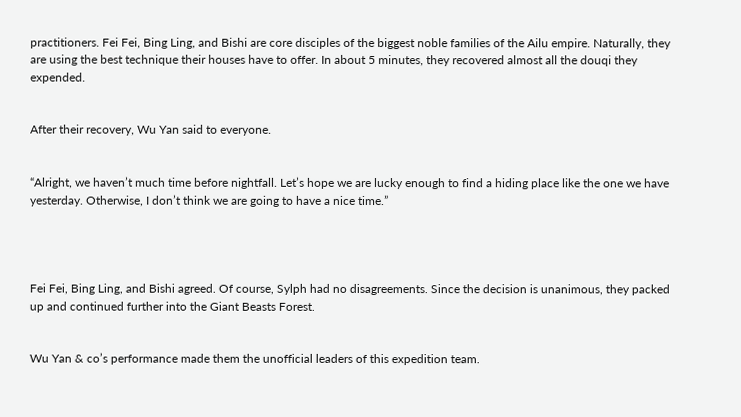practitioners. Fei Fei, Bing Ling, and Bishi are core disciples of the biggest noble families of the Ailu empire. Naturally, they are using the best technique their houses have to offer. In about 5 minutes, they recovered almost all the douqi they expended.


After their recovery, Wu Yan said to everyone.


“Alright, we haven’t much time before nightfall. Let’s hope we are lucky enough to find a hiding place like the one we have yesterday. Otherwise, I don’t think we are going to have a nice time.”




Fei Fei, Bing Ling, and Bishi agreed. Of course, Sylph had no disagreements. Since the decision is unanimous, they packed up and continued further into the Giant Beasts Forest.


Wu Yan & co’s performance made them the unofficial leaders of this expedition team.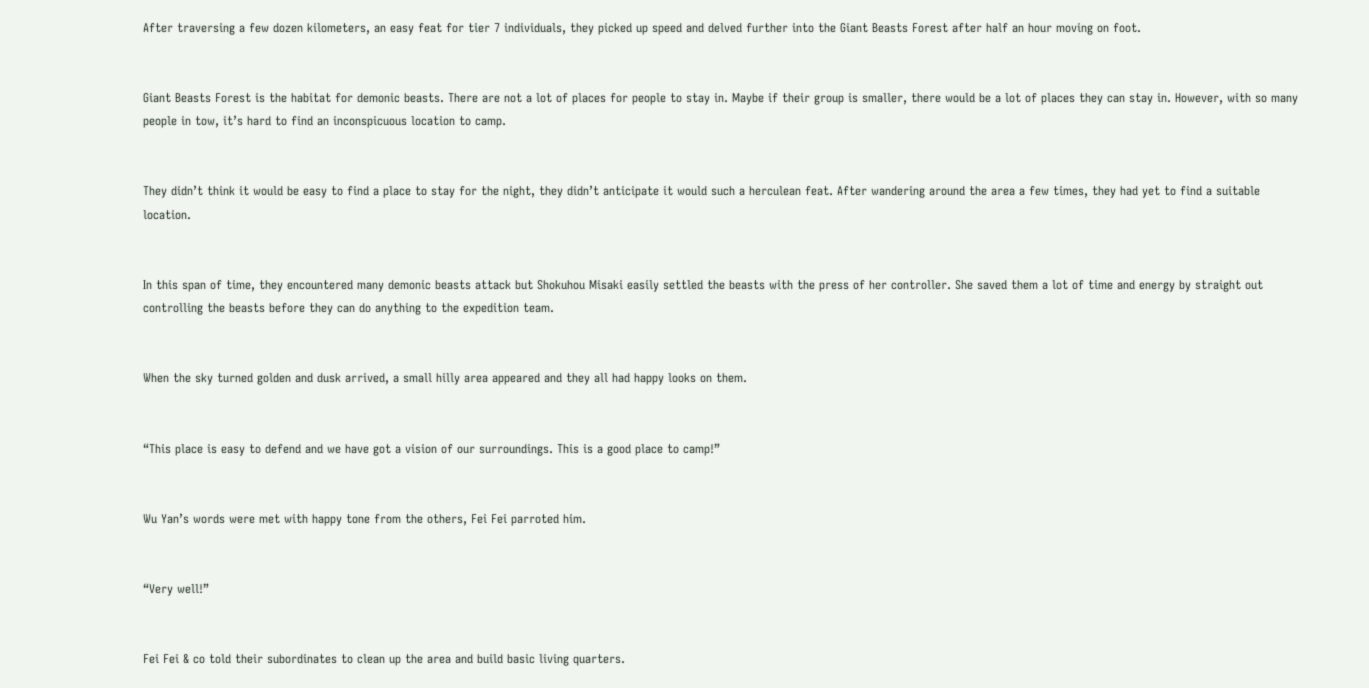After traversing a few dozen kilometers, an easy feat for tier 7 individuals, they picked up speed and delved further into the Giant Beasts Forest after half an hour moving on foot.


Giant Beasts Forest is the habitat for demonic beasts. There are not a lot of places for people to stay in. Maybe if their group is smaller, there would be a lot of places they can stay in. However, with so many people in tow, it’s hard to find an inconspicuous location to camp.


They didn’t think it would be easy to find a place to stay for the night, they didn’t anticipate it would such a herculean feat. After wandering around the area a few times, they had yet to find a suitable location.


In this span of time, they encountered many demonic beasts attack but Shokuhou Misaki easily settled the beasts with the press of her controller. She saved them a lot of time and energy by straight out controlling the beasts before they can do anything to the expedition team.


When the sky turned golden and dusk arrived, a small hilly area appeared and they all had happy looks on them.


“This place is easy to defend and we have got a vision of our surroundings. This is a good place to camp!”


Wu Yan’s words were met with happy tone from the others, Fei Fei parroted him.


“Very well!”


Fei Fei & co told their subordinates to clean up the area and build basic living quarters.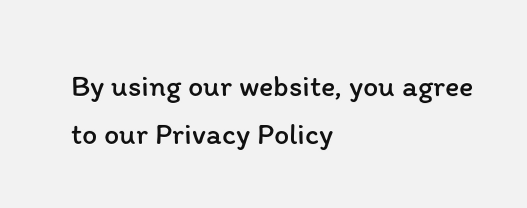By using our website, you agree to our Privacy Policy